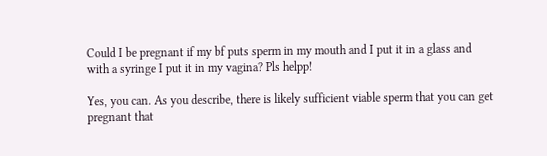Could I be pregnant if my bf puts sperm in my mouth and I put it in a glass and with a syringe I put it in my vagina? Pls helpp!

Yes, you can. As you describe, there is likely sufficient viable sperm that you can get pregnant that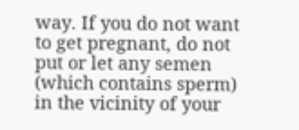way. If you do not want to get pregnant, do not put or let any semen (which contains sperm) in the vicinity of your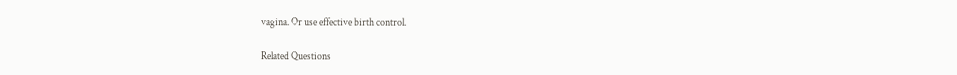vagina. Or use effective birth control.

Related Questions